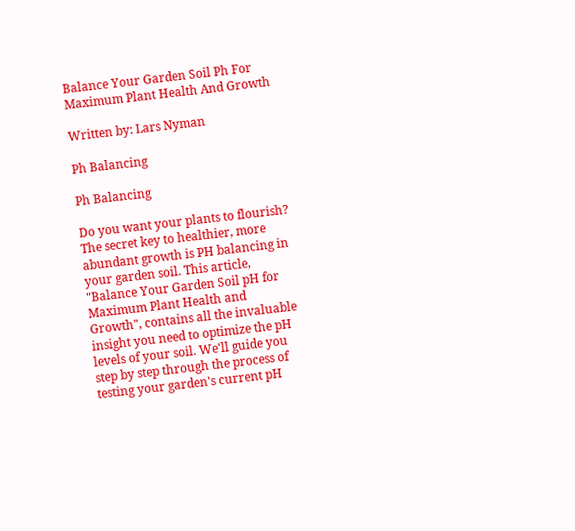Balance Your Garden Soil Ph For Maximum Plant Health And Growth

Written by: Lars Nyman

Ph Balancing

Ph Balancing

Do you want your plants to flourish? The secret key to healthier, more abundant growth is PH balancing in your garden soil. This article, "Balance Your Garden Soil pH for Maximum Plant Health and Growth", contains all the invaluable insight you need to optimize the pH levels of your soil. We'll guide you step by step through the process of testing your garden's current pH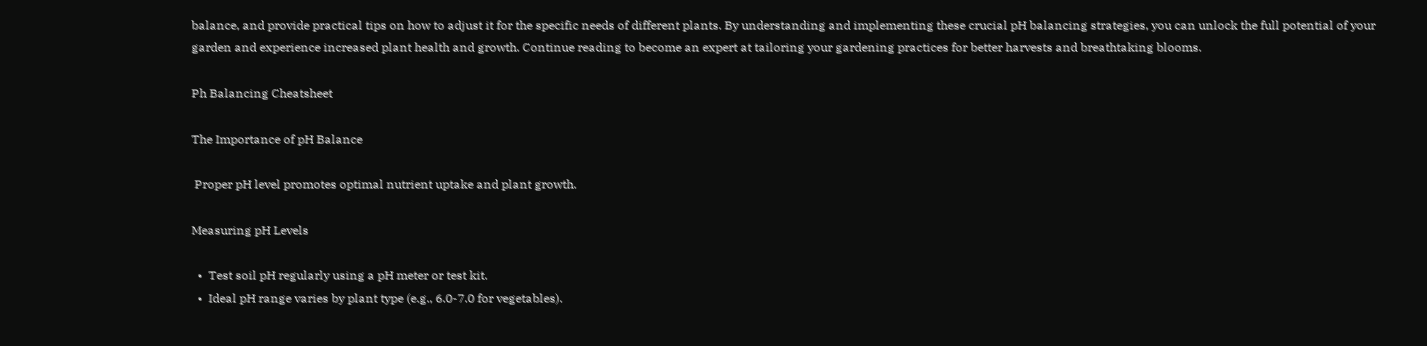balance, and provide practical tips on how to adjust it for the specific needs of different plants. By understanding and implementing these crucial pH balancing strategies, you can unlock the full potential of your garden and experience increased plant health and growth. Continue reading to become an expert at tailoring your gardening practices for better harvests and breathtaking blooms.

Ph Balancing Cheatsheet

The Importance of pH Balance

 Proper pH level promotes optimal nutrient uptake and plant growth.

Measuring pH Levels

  •  Test soil pH regularly using a pH meter or test kit.
  •  Ideal pH range varies by plant type (e.g., 6.0-7.0 for vegetables).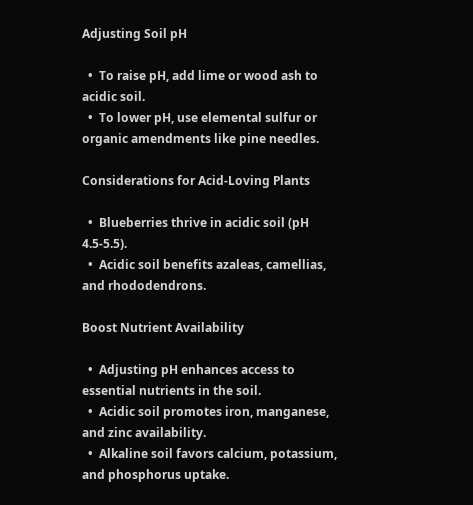Adjusting Soil pH

  •  To raise pH, add lime or wood ash to acidic soil.
  •  To lower pH, use elemental sulfur or organic amendments like pine needles.

Considerations for Acid-Loving Plants

  •  Blueberries thrive in acidic soil (pH 4.5-5.5).
  •  Acidic soil benefits azaleas, camellias, and rhododendrons.

Boost Nutrient Availability

  •  Adjusting pH enhances access to essential nutrients in the soil.
  •  Acidic soil promotes iron, manganese, and zinc availability.
  •  Alkaline soil favors calcium, potassium, and phosphorus uptake.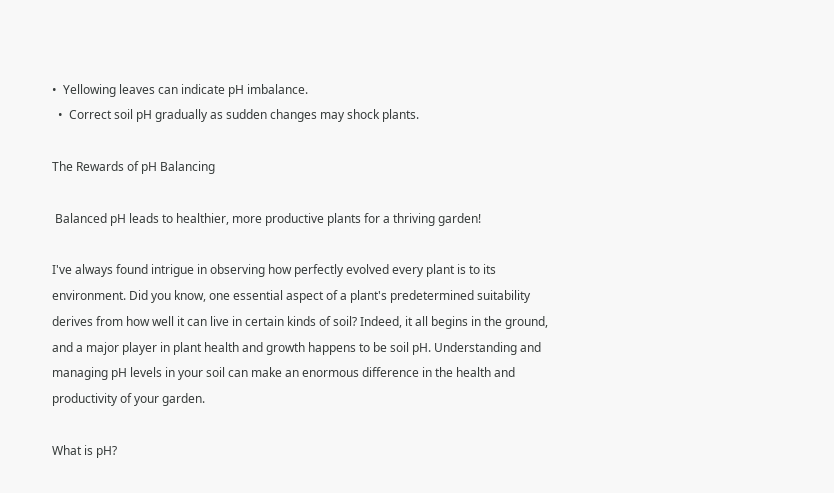•  Yellowing leaves can indicate pH imbalance.
  •  Correct soil pH gradually as sudden changes may shock plants.

The Rewards of pH Balancing

 Balanced pH leads to healthier, more productive plants for a thriving garden!

I've always found intrigue in observing how perfectly evolved every plant is to its environment. Did you know, one essential aspect of a plant's predetermined suitability derives from how well it can live in certain kinds of soil? Indeed, it all begins in the ground, and a major player in plant health and growth happens to be soil pH. Understanding and managing pH levels in your soil can make an enormous difference in the health and productivity of your garden.

What is pH?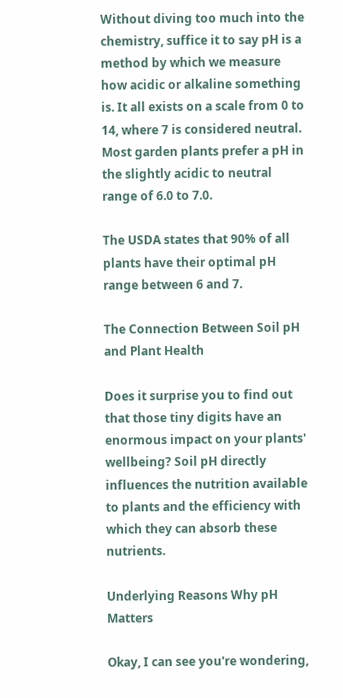Without diving too much into the chemistry, suffice it to say pH is a method by which we measure how acidic or alkaline something is. It all exists on a scale from 0 to 14, where 7 is considered neutral. Most garden plants prefer a pH in the slightly acidic to neutral range of 6.0 to 7.0.

The USDA states that 90% of all plants have their optimal pH range between 6 and 7.

The Connection Between Soil pH and Plant Health

Does it surprise you to find out that those tiny digits have an enormous impact on your plants' wellbeing? Soil pH directly influences the nutrition available to plants and the efficiency with which they can absorb these nutrients.

Underlying Reasons Why pH Matters

Okay, I can see you're wondering,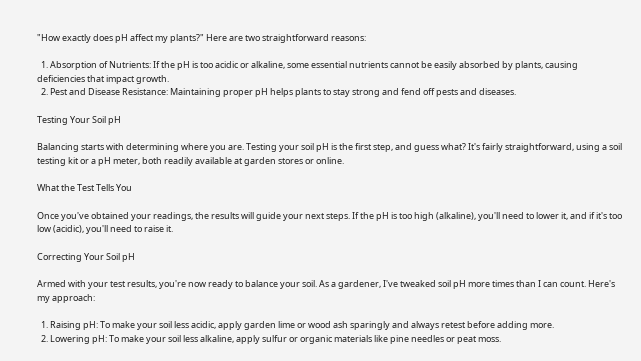"How exactly does pH affect my plants?" Here are two straightforward reasons:

  1. Absorption of Nutrients: If the pH is too acidic or alkaline, some essential nutrients cannot be easily absorbed by plants, causing deficiencies that impact growth.
  2. Pest and Disease Resistance: Maintaining proper pH helps plants to stay strong and fend off pests and diseases.

Testing Your Soil pH

Balancing starts with determining where you are. Testing your soil pH is the first step, and guess what? It's fairly straightforward, using a soil testing kit or a pH meter, both readily available at garden stores or online.

What the Test Tells You

Once you've obtained your readings, the results will guide your next steps. If the pH is too high (alkaline), you'll need to lower it, and if it's too low (acidic), you'll need to raise it.

Correcting Your Soil pH

Armed with your test results, you're now ready to balance your soil. As a gardener, I've tweaked soil pH more times than I can count. Here's my approach:

  1. Raising pH: To make your soil less acidic, apply garden lime or wood ash sparingly and always retest before adding more.
  2. Lowering pH: To make your soil less alkaline, apply sulfur or organic materials like pine needles or peat moss.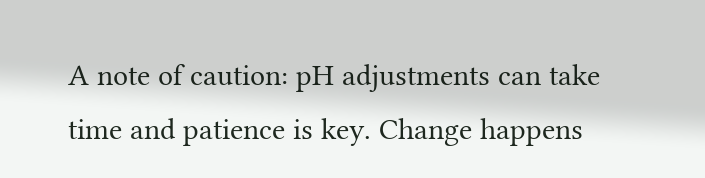A note of caution: pH adjustments can take time and patience is key. Change happens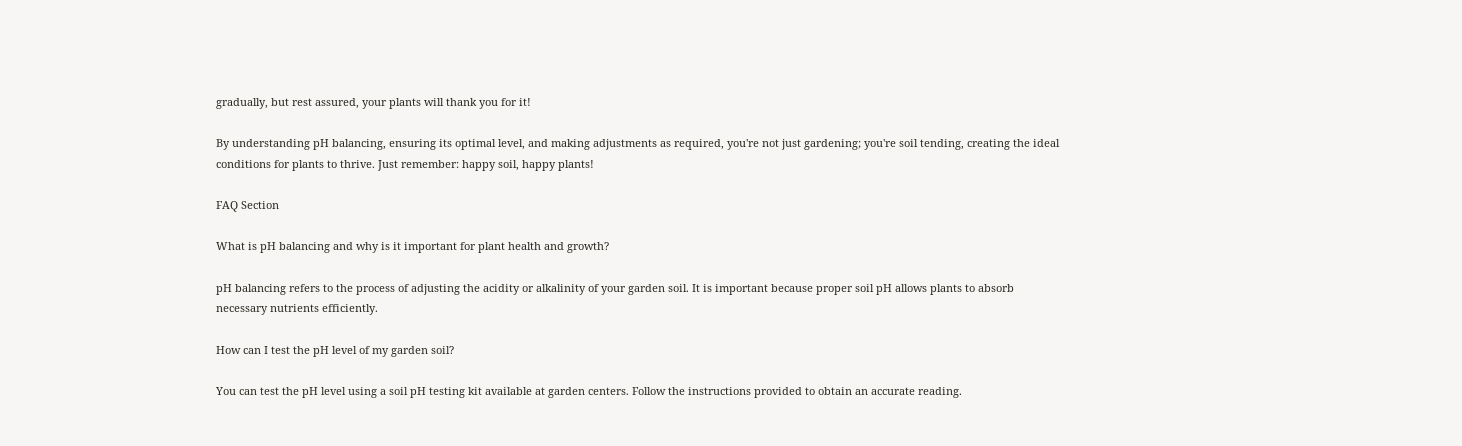gradually, but rest assured, your plants will thank you for it!

By understanding pH balancing, ensuring its optimal level, and making adjustments as required, you're not just gardening; you're soil tending, creating the ideal conditions for plants to thrive. Just remember: happy soil, happy plants!

FAQ Section

What is pH balancing and why is it important for plant health and growth?

pH balancing refers to the process of adjusting the acidity or alkalinity of your garden soil. It is important because proper soil pH allows plants to absorb necessary nutrients efficiently.

How can I test the pH level of my garden soil?

You can test the pH level using a soil pH testing kit available at garden centers. Follow the instructions provided to obtain an accurate reading.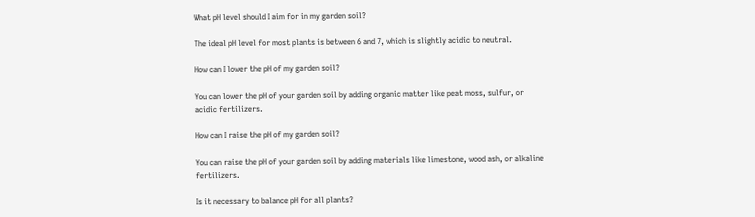What pH level should I aim for in my garden soil?

The ideal pH level for most plants is between 6 and 7, which is slightly acidic to neutral.

How can I lower the pH of my garden soil?

You can lower the pH of your garden soil by adding organic matter like peat moss, sulfur, or acidic fertilizers.

How can I raise the pH of my garden soil?

You can raise the pH of your garden soil by adding materials like limestone, wood ash, or alkaline fertilizers.

Is it necessary to balance pH for all plants?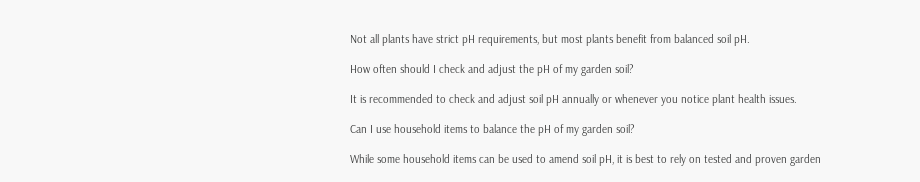Not all plants have strict pH requirements, but most plants benefit from balanced soil pH.

How often should I check and adjust the pH of my garden soil?

It is recommended to check and adjust soil pH annually or whenever you notice plant health issues.

Can I use household items to balance the pH of my garden soil?

While some household items can be used to amend soil pH, it is best to rely on tested and proven garden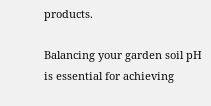products.

Balancing your garden soil pH is essential for achieving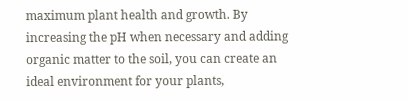maximum plant health and growth. By increasing the pH when necessary and adding organic matter to the soil, you can create an ideal environment for your plants,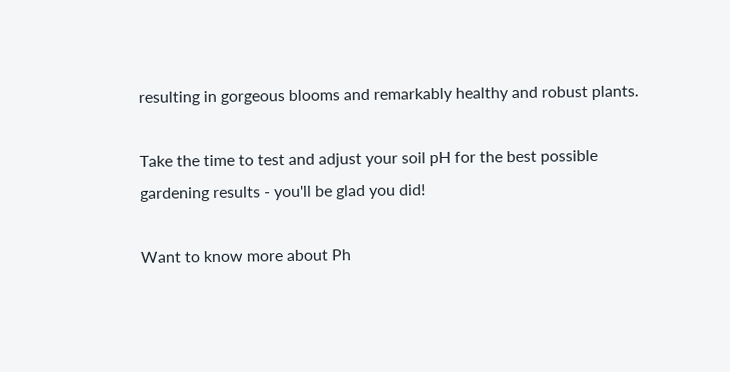resulting in gorgeous blooms and remarkably healthy and robust plants.

Take the time to test and adjust your soil pH for the best possible gardening results - you'll be glad you did!

Want to know more about Ph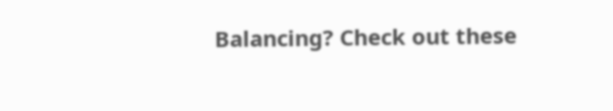Balancing? Check out these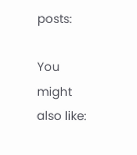posts:

You might also like: